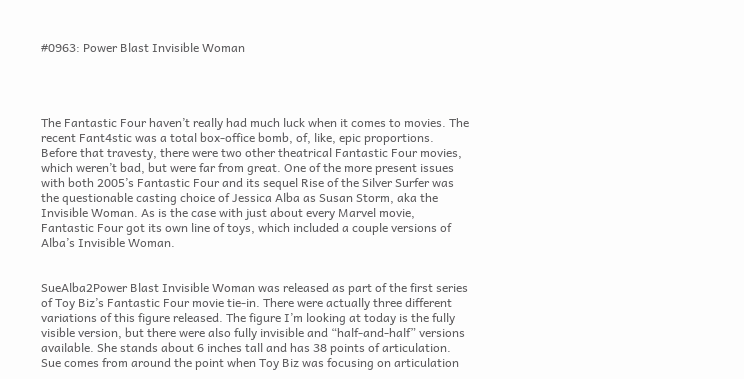#0963: Power Blast Invisible Woman




The Fantastic Four haven’t really had much luck when it comes to movies. The recent Fant4stic was a total box-office bomb, of, like, epic proportions. Before that travesty, there were two other theatrical Fantastic Four movies, which weren’t bad, but were far from great. One of the more present issues with both 2005’s Fantastic Four and its sequel Rise of the Silver Surfer was the questionable casting choice of Jessica Alba as Susan Storm, aka the Invisible Woman. As is the case with just about every Marvel movie, Fantastic Four got its own line of toys, which included a couple versions of Alba’s Invisible Woman.


SueAlba2Power Blast Invisible Woman was released as part of the first series of Toy Biz’s Fantastic Four movie tie-in. There were actually three different variations of this figure released. The figure I’m looking at today is the fully visible version, but there were also fully invisible and “half-and-half” versions available. She stands about 6 inches tall and has 38 points of articulation. Sue comes from around the point when Toy Biz was focusing on articulation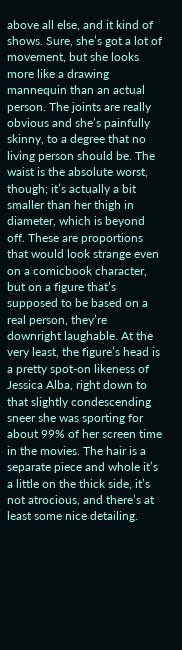above all else, and it kind of shows. Sure, she’s got a lot of movement, but she looks more like a drawing mannequin than an actual person. The joints are really obvious and she’s painfully skinny, to a degree that no living person should be. The waist is the absolute worst, though; it’s actually a bit smaller than her thigh in diameter, which is beyond off. These are proportions that would look strange even on a comicbook character, but on a figure that’s supposed to be based on a real person, they’re downright laughable. At the very least, the figure’s head is a pretty spot-on likeness of Jessica Alba, right down to that slightly condescending sneer she was sporting for about 99% of her screen time in the movies. The hair is a separate piece and whole it’s a little on the thick side, it’s not atrocious, and there’s at least some nice detailing.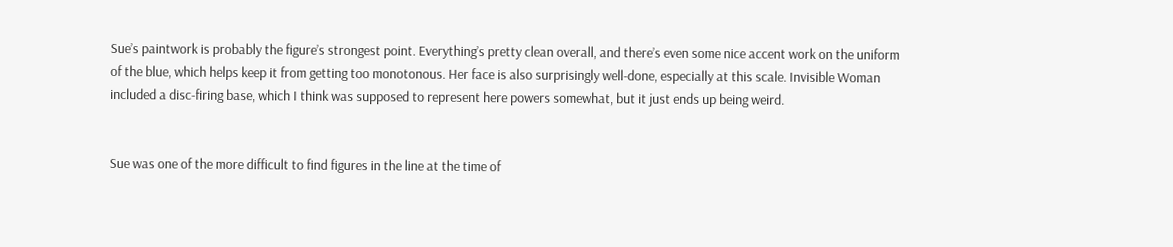Sue’s paintwork is probably the figure’s strongest point. Everything’s pretty clean overall, and there’s even some nice accent work on the uniform of the blue, which helps keep it from getting too monotonous. Her face is also surprisingly well-done, especially at this scale. Invisible Woman included a disc-firing base, which I think was supposed to represent here powers somewhat, but it just ends up being weird.


Sue was one of the more difficult to find figures in the line at the time of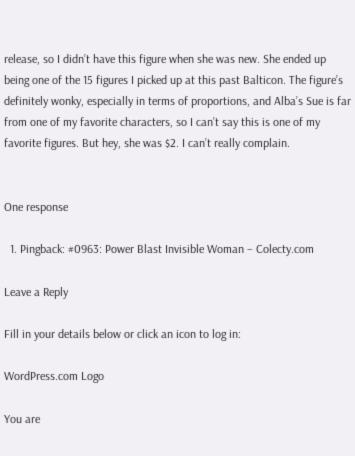release, so I didn’t have this figure when she was new. She ended up being one of the 15 figures I picked up at this past Balticon. The figure’s definitely wonky, especially in terms of proportions, and Alba’s Sue is far from one of my favorite characters, so I can’t say this is one of my favorite figures. But hey, she was $2. I can’t really complain.


One response

  1. Pingback: #0963: Power Blast Invisible Woman – Colecty.com

Leave a Reply

Fill in your details below or click an icon to log in:

WordPress.com Logo

You are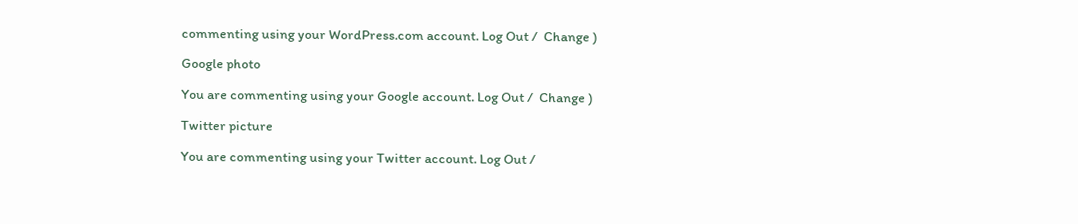commenting using your WordPress.com account. Log Out /  Change )

Google photo

You are commenting using your Google account. Log Out /  Change )

Twitter picture

You are commenting using your Twitter account. Log Out /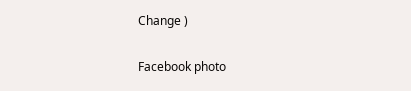Change )

Facebook photo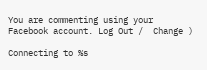You are commenting using your Facebook account. Log Out /  Change )

Connecting to %s